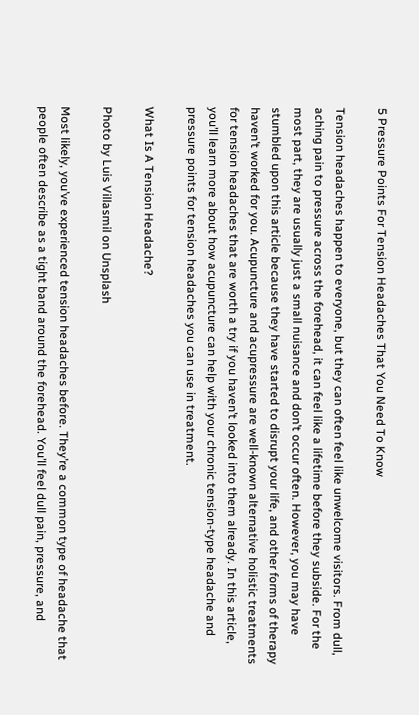5 Pressure Points For Tension Headaches That You Need To Know

Tension headaches happen to everyone, but they can often feel like unwelcome visitors. From dull, aching pain to pressure across the forehead, it can feel like a lifetime before they subside. For the most part, they are usually just a small nuisance and don’t occur often. However, you may have stumbled upon this article because they have started to disrupt your life, and other forms of therapy haven’t worked for you. Acupuncture and acupressure are well-known alternative holistic treatments for tension headaches that are worth a try if you haven’t looked into them already. In this article, you’ll learn more about how acupuncture can help with your chronic tension-type headache and pressure points for tension headaches you can use in treatment.

What Is A Tension Headache?

Photo by Luis Villasmil on Unsplash

Most likely, you’ve experienced tension headaches before. They’re a common type of headache that people often describe as a tight band around the forehead. You’ll feel dull pain, pressure, and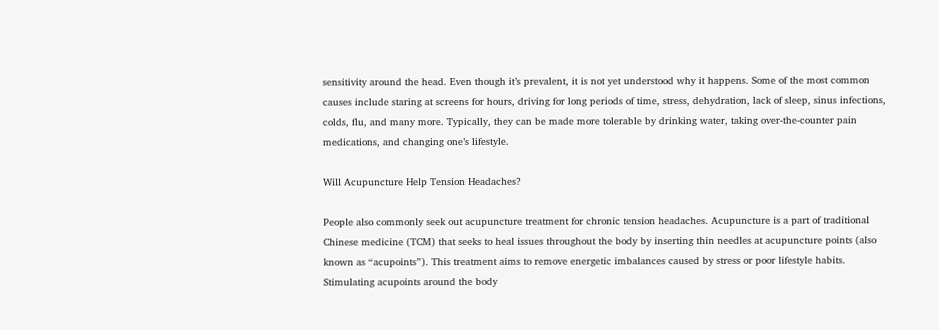sensitivity around the head. Even though it’s prevalent, it is not yet understood why it happens. Some of the most common causes include staring at screens for hours, driving for long periods of time, stress, dehydration, lack of sleep, sinus infections, colds, flu, and many more. Typically, they can be made more tolerable by drinking water, taking over-the-counter pain medications, and changing one’s lifestyle.

Will Acupuncture Help Tension Headaches?

People also commonly seek out acupuncture treatment for chronic tension headaches. Acupuncture is a part of traditional Chinese medicine (TCM) that seeks to heal issues throughout the body by inserting thin needles at acupuncture points (also known as “acupoints”). This treatment aims to remove energetic imbalances caused by stress or poor lifestyle habits. Stimulating acupoints around the body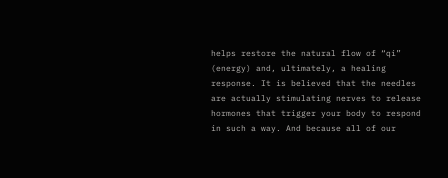helps restore the natural flow of “qi” (energy) and, ultimately, a healing response. It is believed that the needles are actually stimulating nerves to release hormones that trigger your body to respond in such a way. And because all of our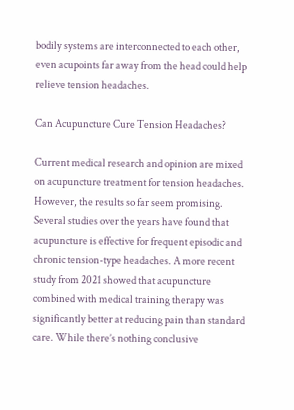bodily systems are interconnected to each other, even acupoints far away from the head could help relieve tension headaches.

Can Acupuncture Cure Tension Headaches?

Current medical research and opinion are mixed on acupuncture treatment for tension headaches. However, the results so far seem promising. Several studies over the years have found that acupuncture is effective for frequent episodic and chronic tension-type headaches. A more recent study from 2021 showed that acupuncture combined with medical training therapy was significantly better at reducing pain than standard care. While there’s nothing conclusive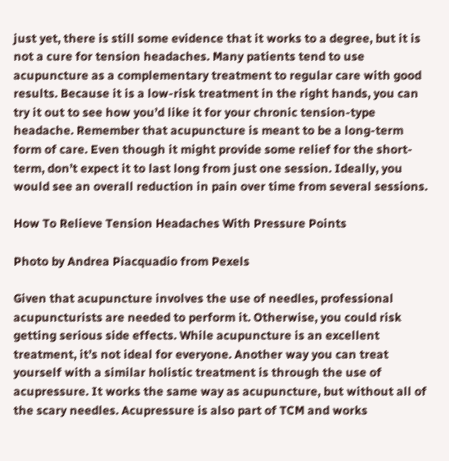just yet, there is still some evidence that it works to a degree, but it is not a cure for tension headaches. Many patients tend to use acupuncture as a complementary treatment to regular care with good results. Because it is a low-risk treatment in the right hands, you can try it out to see how you’d like it for your chronic tension-type headache. Remember that acupuncture is meant to be a long-term form of care. Even though it might provide some relief for the short-term, don’t expect it to last long from just one session. Ideally, you would see an overall reduction in pain over time from several sessions.

How To Relieve Tension Headaches With Pressure Points

Photo by Andrea Piacquadio from Pexels

Given that acupuncture involves the use of needles, professional acupuncturists are needed to perform it. Otherwise, you could risk getting serious side effects. While acupuncture is an excellent treatment, it’s not ideal for everyone. Another way you can treat yourself with a similar holistic treatment is through the use of acupressure. It works the same way as acupuncture, but without all of the scary needles. Acupressure is also part of TCM and works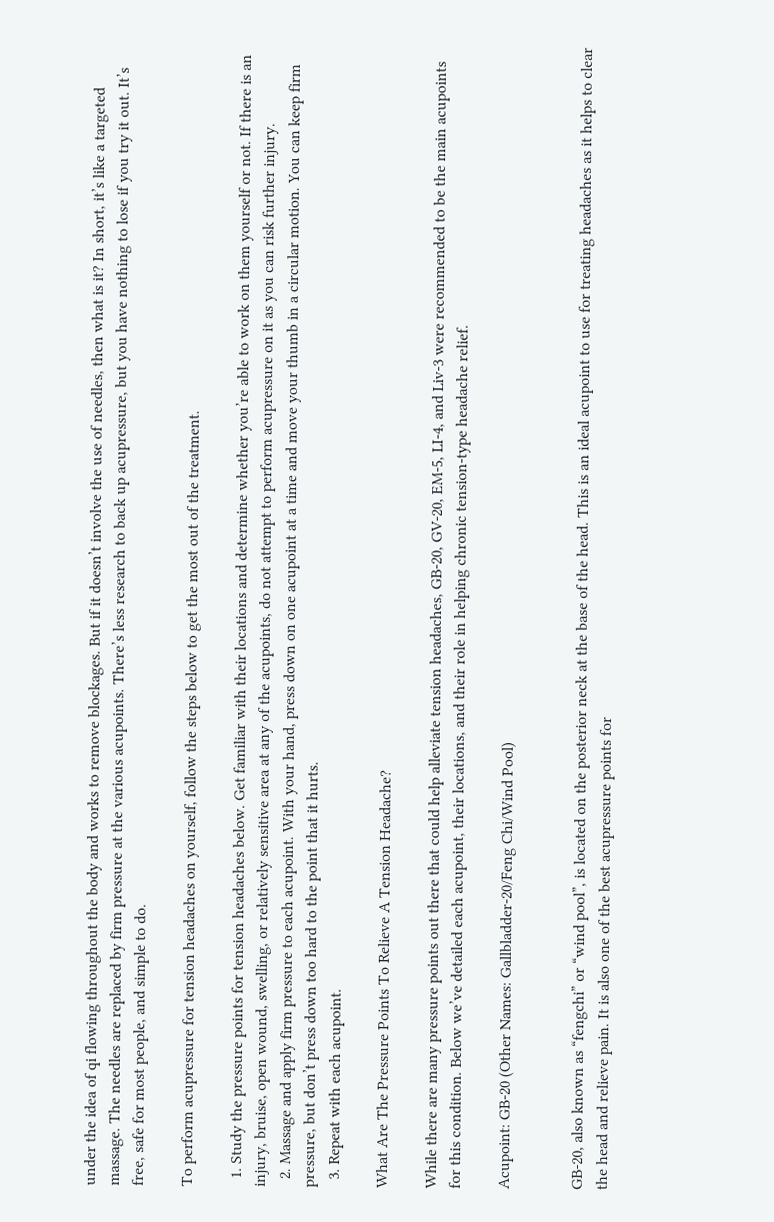under the idea of qi flowing throughout the body and works to remove blockages. But if it doesn’t involve the use of needles, then what is it? In short, it’s like a targeted massage. The needles are replaced by firm pressure at the various acupoints. There’s less research to back up acupressure, but you have nothing to lose if you try it out. It’s free, safe for most people, and simple to do.

To perform acupressure for tension headaches on yourself, follow the steps below to get the most out of the treatment.

  1. Study the pressure points for tension headaches below. Get familiar with their locations and determine whether you’re able to work on them yourself or not. If there is an injury, bruise, open wound, swelling, or relatively sensitive area at any of the acupoints, do not attempt to perform acupressure on it as you can risk further injury.
  2. Massage and apply firm pressure to each acupoint. With your hand, press down on one acupoint at a time and move your thumb in a circular motion. You can keep firm pressure, but don’t press down too hard to the point that it hurts.
  3. Repeat with each acupoint.

What Are The Pressure Points To Relieve A Tension Headache?

While there are many pressure points out there that could help alleviate tension headaches, GB-20, GV-20, EM-5, LI-4, and Liv-3 were recommended to be the main acupoints for this condition. Below we’ve detailed each acupoint, their locations, and their role in helping chronic tension-type headache relief.

Acupoint: GB-20 (Other Names: Gallbladder-20/Feng Chi/Wind Pool)


GB-20, also known as “fengchi” or “wind pool”, is located on the posterior neck at the base of the head. This is an ideal acupoint to use for treating headaches as it helps to clear the head and relieve pain. It is also one of the best acupressure points for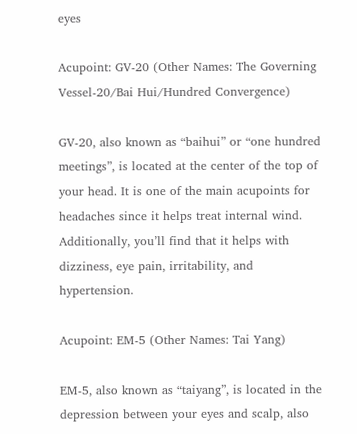eyes

Acupoint: GV-20 (Other Names: The Governing Vessel-20/Bai Hui/Hundred Convergence)

GV-20, also known as “baihui” or “one hundred meetings”, is located at the center of the top of your head. It is one of the main acupoints for headaches since it helps treat internal wind. Additionally, you’ll find that it helps with dizziness, eye pain, irritability, and hypertension.

Acupoint: EM-5 (Other Names: Tai Yang)

EM-5, also known as “taiyang”, is located in the depression between your eyes and scalp, also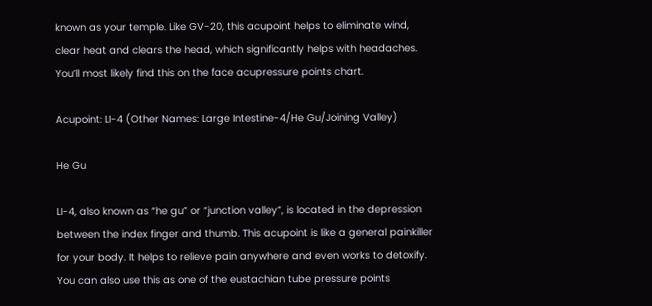known as your temple. Like GV-20, this acupoint helps to eliminate wind, clear heat and clears the head, which significantly helps with headaches. You’ll most likely find this on the face acupressure points chart.

Acupoint: LI-4 (Other Names: Large Intestine-4/He Gu/Joining Valley)

He Gu

LI-4, also known as “he gu” or “junction valley”, is located in the depression between the index finger and thumb. This acupoint is like a general painkiller for your body. It helps to relieve pain anywhere and even works to detoxify. You can also use this as one of the eustachian tube pressure points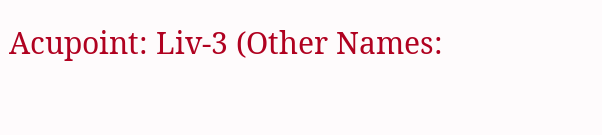Acupoint: Liv-3 (Other Names: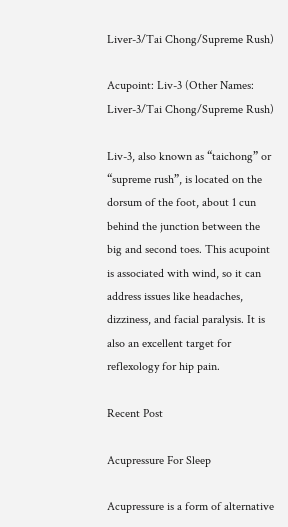Liver-3/Tai Chong/Supreme Rush)

Acupoint: Liv-3 (Other Names: Liver-3/Tai Chong/Supreme Rush)

Liv-3, also known as “taichong” or “supreme rush”, is located on the dorsum of the foot, about 1 cun behind the junction between the big and second toes. This acupoint is associated with wind, so it can address issues like headaches, dizziness, and facial paralysis. It is also an excellent target for reflexology for hip pain.

Recent Post

Acupressure For Sleep

Acupressure is a form of alternative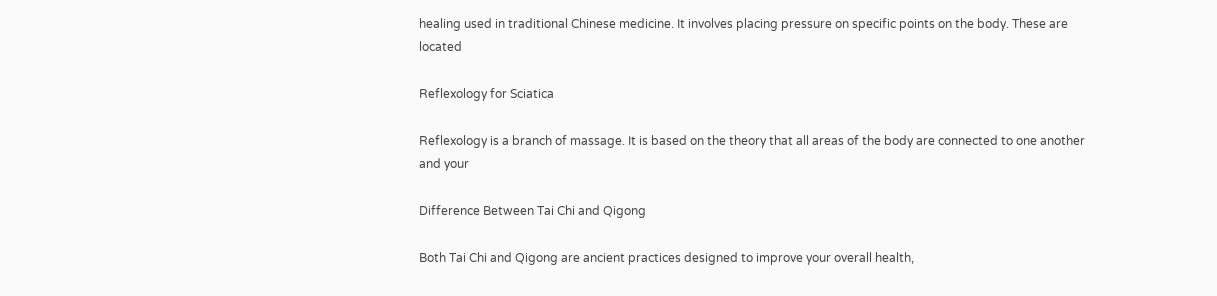healing used in traditional Chinese medicine. It involves placing pressure on specific points on the body. These are located

Reflexology for Sciatica

Reflexology is a branch of massage. It is based on the theory that all areas of the body are connected to one another and your

Difference Between Tai Chi and Qigong

Both Tai Chi and Qigong are ancient practices designed to improve your overall health,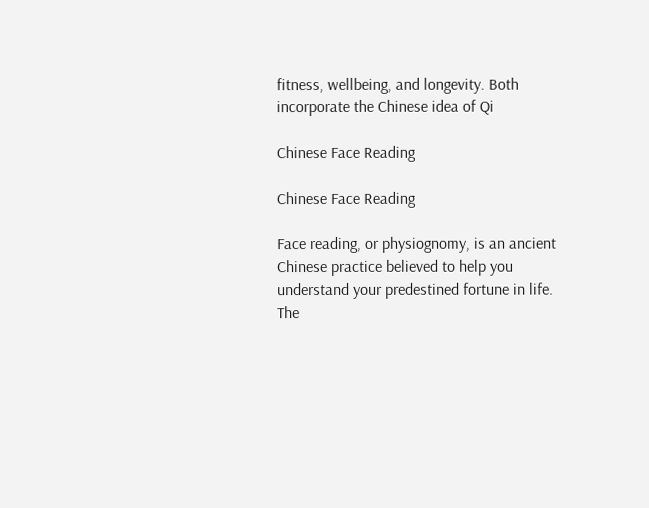fitness, wellbeing, and longevity. Both incorporate the Chinese idea of Qi

Chinese Face Reading

Chinese Face Reading

Face reading, or physiognomy, is an ancient Chinese practice believed to help you understand your predestined fortune in life. The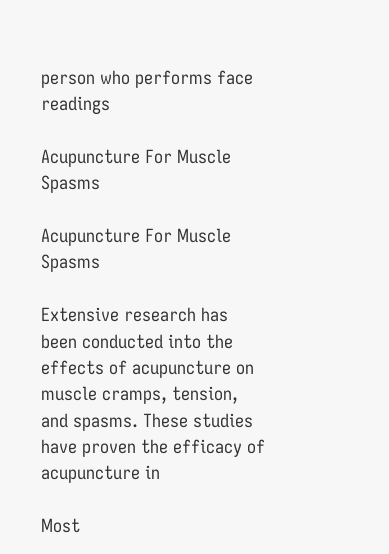person who performs face readings

Acupuncture For Muscle Spasms

Acupuncture For Muscle Spasms

Extensive research has been conducted into the effects of acupuncture on muscle cramps, tension, and spasms. These studies have proven the efficacy of acupuncture in

Most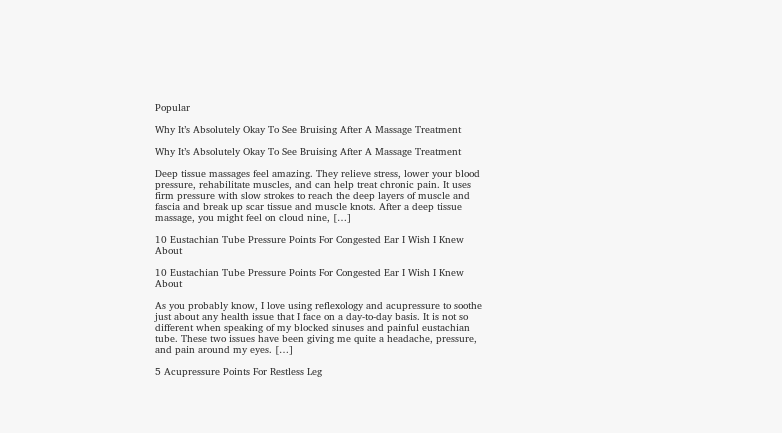Popular

Why It’s Absolutely Okay To See Bruising After A Massage Treatment

Why It’s Absolutely Okay To See Bruising After A Massage Treatment

Deep tissue massages feel amazing. They relieve stress, lower your blood pressure, rehabilitate muscles, and can help treat chronic pain. It uses firm pressure with slow strokes to reach the deep layers of muscle and fascia and break up scar tissue and muscle knots. After a deep tissue massage, you might feel on cloud nine, […]

10 Eustachian Tube Pressure Points For Congested Ear I Wish I Knew About

10 Eustachian Tube Pressure Points For Congested Ear I Wish I Knew About

As you probably know, I love using reflexology and acupressure to soothe just about any health issue that I face on a day-to-day basis. It is not so different when speaking of my blocked sinuses and painful eustachian tube. These two issues have been giving me quite a headache, pressure, and pain around my eyes. […]

5 Acupressure Points For Restless Leg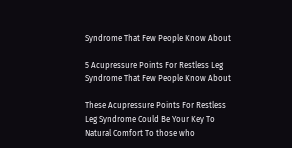Syndrome That Few People Know About

5 Acupressure Points For Restless Leg Syndrome That Few People Know About

These Acupressure Points For Restless Leg Syndrome Could Be Your Key To Natural Comfort To those who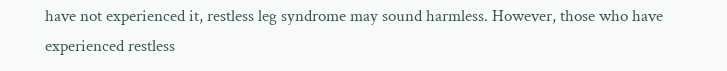have not experienced it, restless leg syndrome may sound harmless. However, those who have experienced restless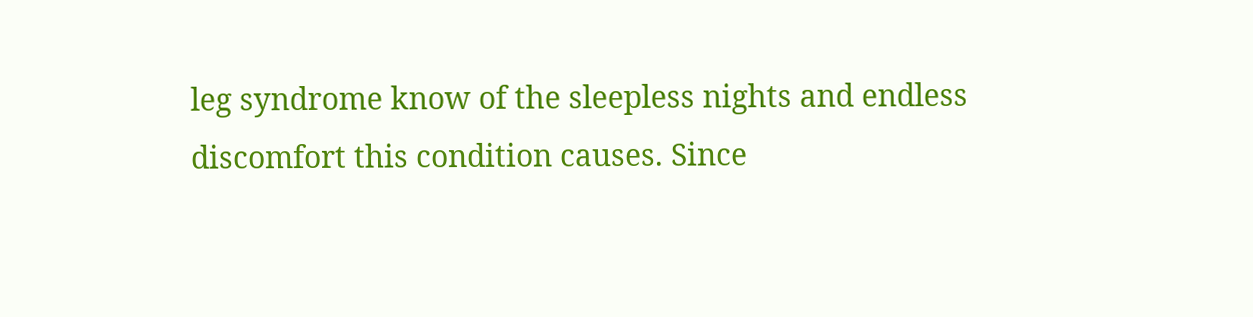leg syndrome know of the sleepless nights and endless discomfort this condition causes. Since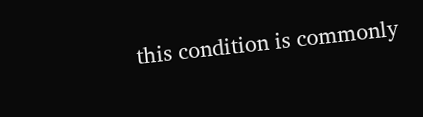this condition is commonly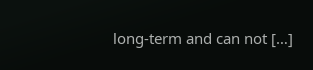long-term and can not […]